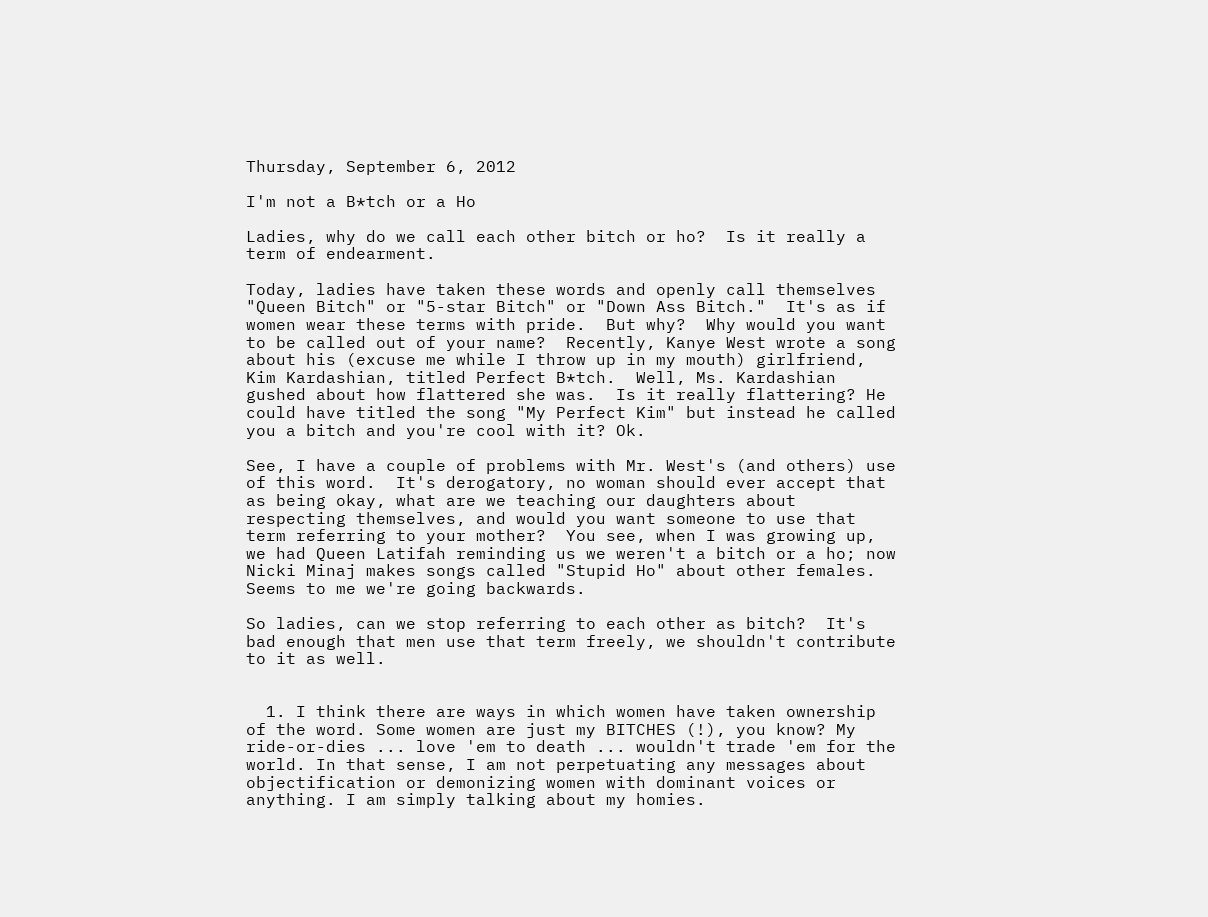Thursday, September 6, 2012

I'm not a B*tch or a Ho

Ladies, why do we call each other bitch or ho?  Is it really a term of endearment.

Today, ladies have taken these words and openly call themselves "Queen Bitch" or "5-star Bitch" or "Down Ass Bitch."  It's as if women wear these terms with pride.  But why?  Why would you want to be called out of your name?  Recently, Kanye West wrote a song about his (excuse me while I throw up in my mouth) girlfriend, Kim Kardashian, titled Perfect B*tch.  Well, Ms. Kardashian gushed about how flattered she was.  Is it really flattering? He could have titled the song "My Perfect Kim" but instead he called you a bitch and you're cool with it? Ok.

See, I have a couple of problems with Mr. West's (and others) use of this word.  It's derogatory, no woman should ever accept that as being okay, what are we teaching our daughters about respecting themselves, and would you want someone to use that term referring to your mother?  You see, when I was growing up, we had Queen Latifah reminding us we weren't a bitch or a ho; now Nicki Minaj makes songs called "Stupid Ho" about other females.  Seems to me we're going backwards.

So ladies, can we stop referring to each other as bitch?  It's bad enough that men use that term freely, we shouldn't contribute to it as well.


  1. I think there are ways in which women have taken ownership of the word. Some women are just my BITCHES (!), you know? My ride-or-dies ... love 'em to death ... wouldn't trade 'em for the world. In that sense, I am not perpetuating any messages about objectification or demonizing women with dominant voices or anything. I am simply talking about my homies.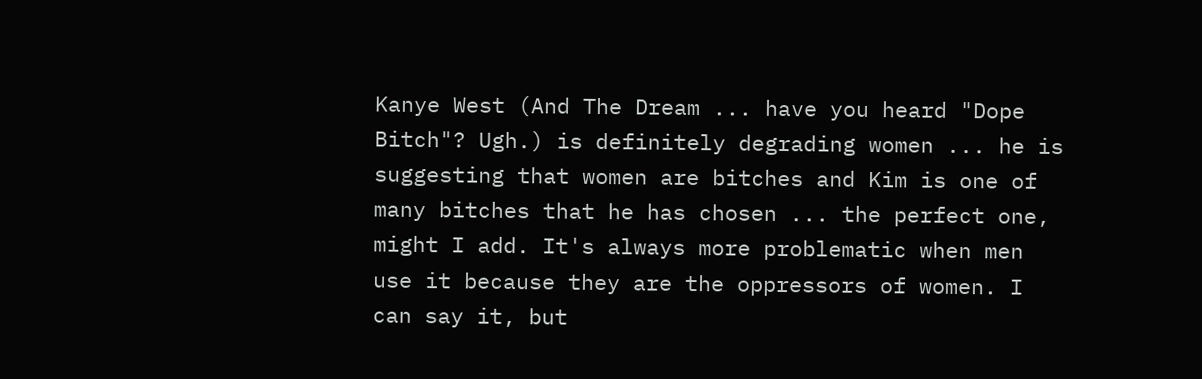Kanye West (And The Dream ... have you heard "Dope Bitch"? Ugh.) is definitely degrading women ... he is suggesting that women are bitches and Kim is one of many bitches that he has chosen ... the perfect one, might I add. It's always more problematic when men use it because they are the oppressors of women. I can say it, but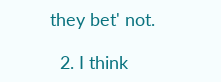they bet' not.

  2. I think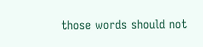those words should not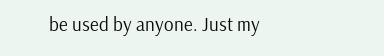be used by anyone. Just my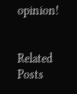opinion!


Related Posts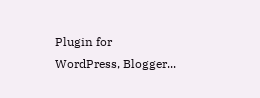Plugin for WordPress, Blogger...